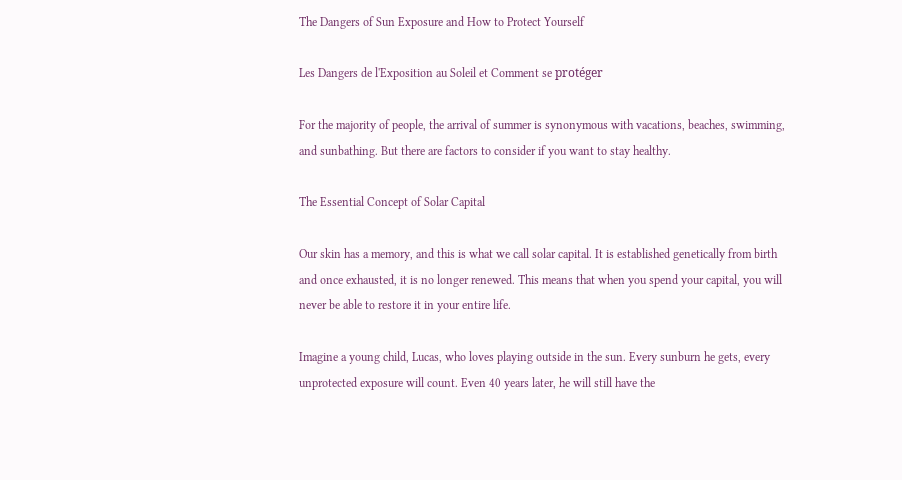The Dangers of Sun Exposure and How to Protect Yourself

Les Dangers de l'Exposition au Soleil et Comment se protéger

For the majority of people, the arrival of summer is synonymous with vacations, beaches, swimming, and sunbathing. But there are factors to consider if you want to stay healthy.

The Essential Concept of Solar Capital

Our skin has a memory, and this is what we call solar capital. It is established genetically from birth and once exhausted, it is no longer renewed. This means that when you spend your capital, you will never be able to restore it in your entire life.

Imagine a young child, Lucas, who loves playing outside in the sun. Every sunburn he gets, every unprotected exposure will count. Even 40 years later, he will still have the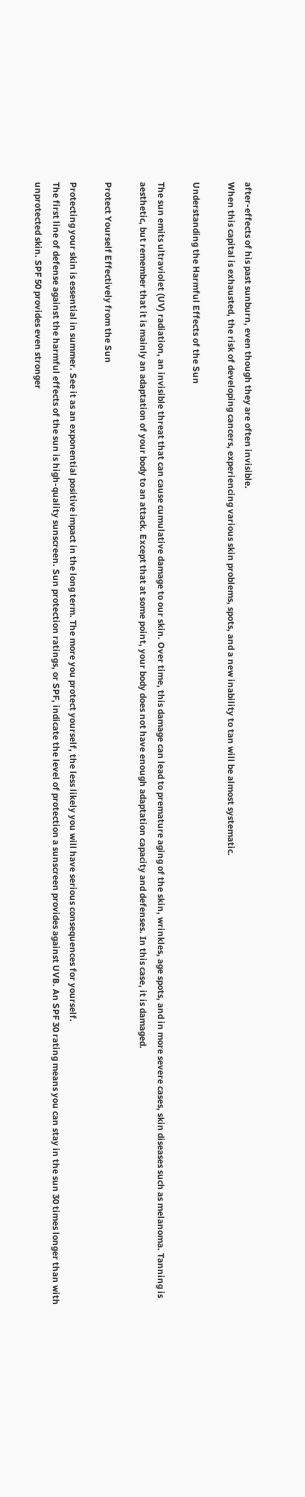after-effects of his past sunburn, even though they are often invisible.
When this capital is exhausted, the risk of developing cancers, experiencing various skin problems, spots, and a new inability to tan will be almost systematic.

Understanding the Harmful Effects of the Sun

The sun emits ultraviolet (UV) radiation, an invisible threat that can cause cumulative damage to our skin. Over time, this damage can lead to premature aging of the skin, wrinkles, age spots, and in more severe cases, skin diseases such as melanoma. Tanning is aesthetic, but remember that it is mainly an adaptation of your body to an attack. Except that at some point, your body does not have enough adaptation capacity and defenses. In this case, it is damaged.

Protect Yourself Effectively from the Sun

Protecting your skin is essential in summer. See it as an exponential positive impact in the long term. The more you protect yourself, the less likely you will have serious consequences for yourself.
The first line of defense against the harmful effects of the sun is high-quality sunscreen. Sun protection ratings, or SPF, indicate the level of protection a sunscreen provides against UVB. An SPF 30 rating means you can stay in the sun 30 times longer than with unprotected skin. SPF 50 provides even stronger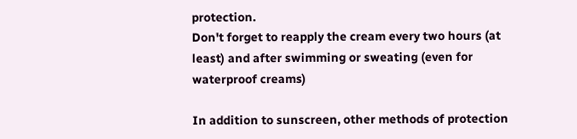protection.
Don't forget to reapply the cream every two hours (at least) and after swimming or sweating (even for waterproof creams)

In addition to sunscreen, other methods of protection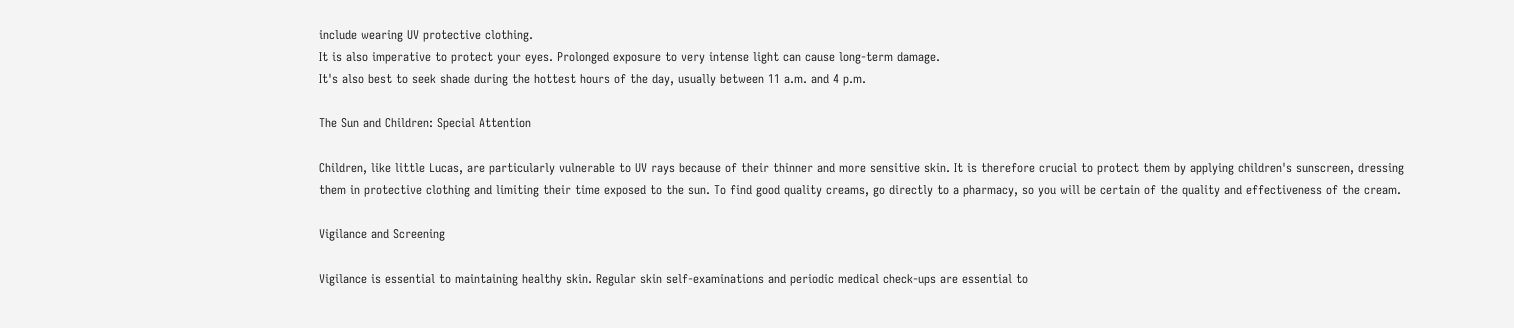include wearing UV protective clothing.
It is also imperative to protect your eyes. Prolonged exposure to very intense light can cause long-term damage.
It's also best to seek shade during the hottest hours of the day, usually between 11 a.m. and 4 p.m.

The Sun and Children: Special Attention

Children, like little Lucas, are particularly vulnerable to UV rays because of their thinner and more sensitive skin. It is therefore crucial to protect them by applying children's sunscreen, dressing them in protective clothing and limiting their time exposed to the sun. To find good quality creams, go directly to a pharmacy, so you will be certain of the quality and effectiveness of the cream.

Vigilance and Screening

Vigilance is essential to maintaining healthy skin. Regular skin self-examinations and periodic medical check-ups are essential to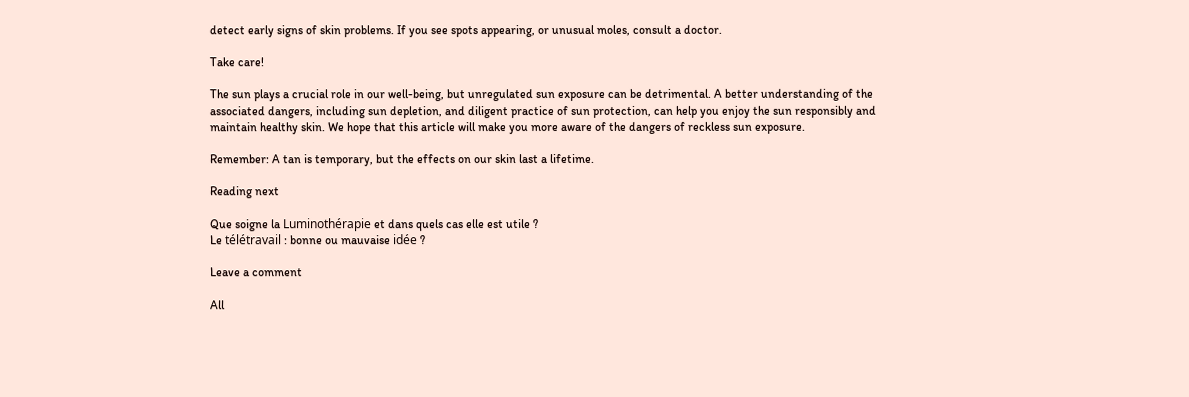detect early signs of skin problems. If you see spots appearing, or unusual moles, consult a doctor.

Take care!

The sun plays a crucial role in our well-being, but unregulated sun exposure can be detrimental. A better understanding of the associated dangers, including sun depletion, and diligent practice of sun protection, can help you enjoy the sun responsibly and maintain healthy skin. We hope that this article will make you more aware of the dangers of reckless sun exposure.

Remember: A tan is temporary, but the effects on our skin last a lifetime.

Reading next

Que soigne la Luminothérapie et dans quels cas elle est utile ?
Le télétravail : bonne ou mauvaise idée ?

Leave a comment

All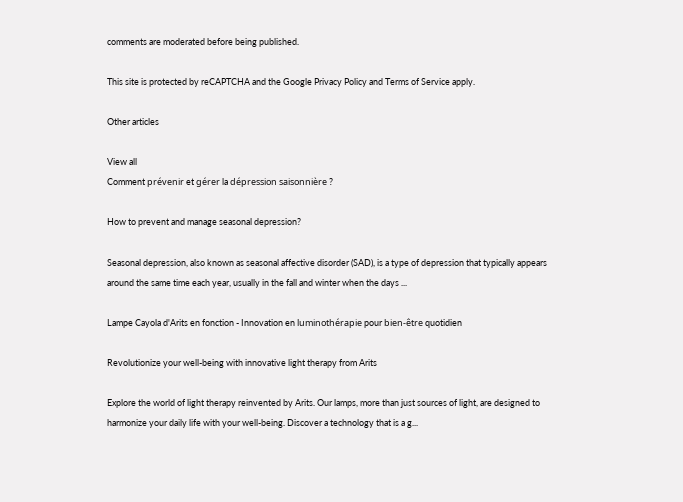comments are moderated before being published.

This site is protected by reCAPTCHA and the Google Privacy Policy and Terms of Service apply.

Other articles

View all
Comment prévenir et gérer la dépression saisonnière ?

How to prevent and manage seasonal depression?

Seasonal depression, also known as seasonal affective disorder (SAD), is a type of depression that typically appears around the same time each year, usually in the fall and winter when the days ...

Lampe Cayola d'Arits en fonction - Innovation en luminothérapie pour bien-être quotidien

Revolutionize your well-being with innovative light therapy from Arits

Explore the world of light therapy reinvented by Arits. Our lamps, more than just sources of light, are designed to harmonize your daily life with your well-being. Discover a technology that is a g...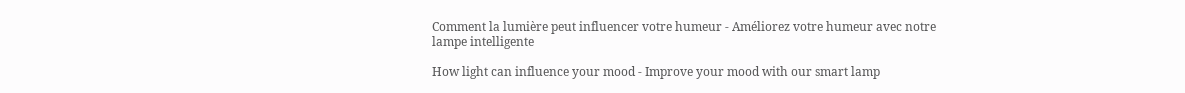Comment la lumière peut influencer votre humeur - Améliorez votre humeur avec notre lampe intelligente

How light can influence your mood - Improve your mood with our smart lamp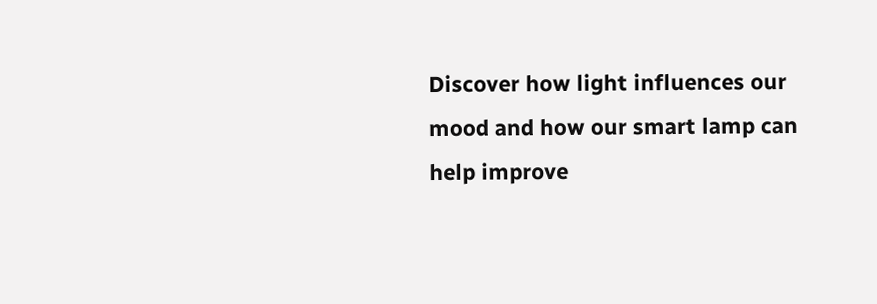Discover how light influences our mood and how our smart lamp can help improve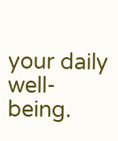your daily well-being.